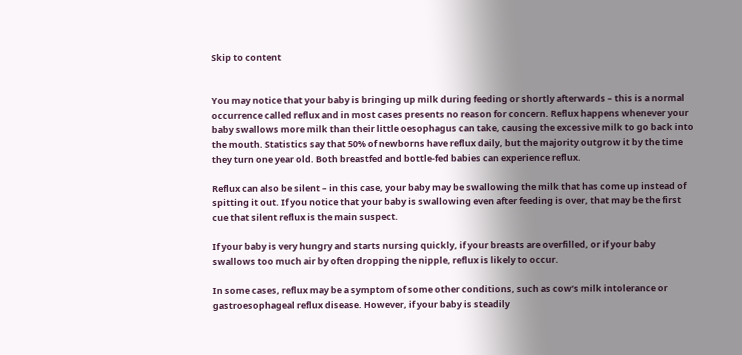Skip to content


You may notice that your baby is bringing up milk during feeding or shortly afterwards – this is a normal occurrence called reflux and in most cases presents no reason for concern. Reflux happens whenever your baby swallows more milk than their little oesophagus can take, causing the excessive milk to go back into the mouth. Statistics say that 50% of newborns have reflux daily, but the majority outgrow it by the time they turn one year old. Both breastfed and bottle-fed babies can experience reflux.

Reflux can also be silent – in this case, your baby may be swallowing the milk that has come up instead of spitting it out. If you notice that your baby is swallowing even after feeding is over, that may be the first cue that silent reflux is the main suspect.

If your baby is very hungry and starts nursing quickly, if your breasts are overfilled, or if your baby swallows too much air by often dropping the nipple, reflux is likely to occur.

In some cases, reflux may be a symptom of some other conditions, such as cow’s milk intolerance or gastroesophageal reflux disease. However, if your baby is steadily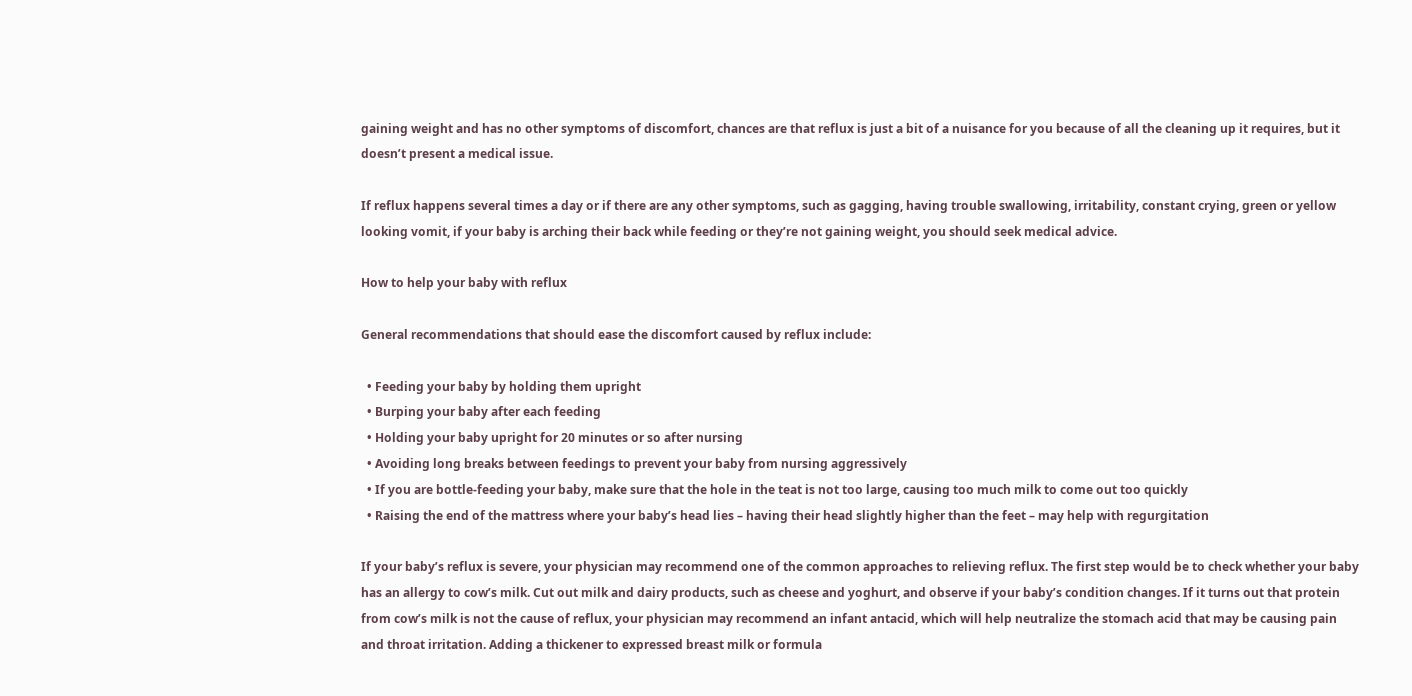gaining weight and has no other symptoms of discomfort, chances are that reflux is just a bit of a nuisance for you because of all the cleaning up it requires, but it doesn’t present a medical issue.

If reflux happens several times a day or if there are any other symptoms, such as gagging, having trouble swallowing, irritability, constant crying, green or yellow looking vomit, if your baby is arching their back while feeding or they’re not gaining weight, you should seek medical advice.

How to help your baby with reflux

General recommendations that should ease the discomfort caused by reflux include:

  • Feeding your baby by holding them upright
  • Burping your baby after each feeding
  • Holding your baby upright for 20 minutes or so after nursing
  • Avoiding long breaks between feedings to prevent your baby from nursing aggressively
  • If you are bottle-feeding your baby, make sure that the hole in the teat is not too large, causing too much milk to come out too quickly
  • Raising the end of the mattress where your baby’s head lies – having their head slightly higher than the feet – may help with regurgitation

If your baby’s reflux is severe, your physician may recommend one of the common approaches to relieving reflux. The first step would be to check whether your baby has an allergy to cow’s milk. Cut out milk and dairy products, such as cheese and yoghurt, and observe if your baby’s condition changes. If it turns out that protein from cow’s milk is not the cause of reflux, your physician may recommend an infant antacid, which will help neutralize the stomach acid that may be causing pain and throat irritation. Adding a thickener to expressed breast milk or formula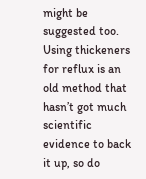might be suggested too. Using thickeners for reflux is an old method that hasn’t got much scientific evidence to back it up, so do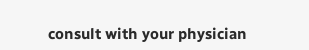consult with your physician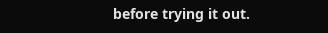before trying it out.